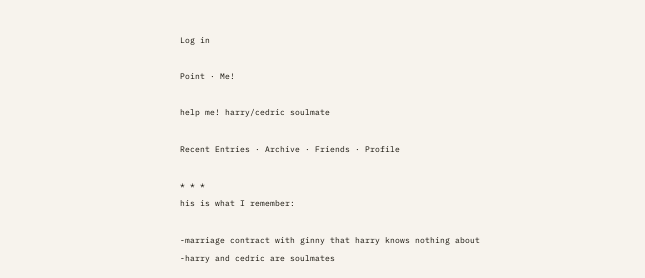Log in

Point · Me!

help me! harry/cedric soulmate

Recent Entries · Archive · Friends · Profile

* * *
his is what I remember:

-marriage contract with ginny that harry knows nothing about
-harry and cedric are soulmates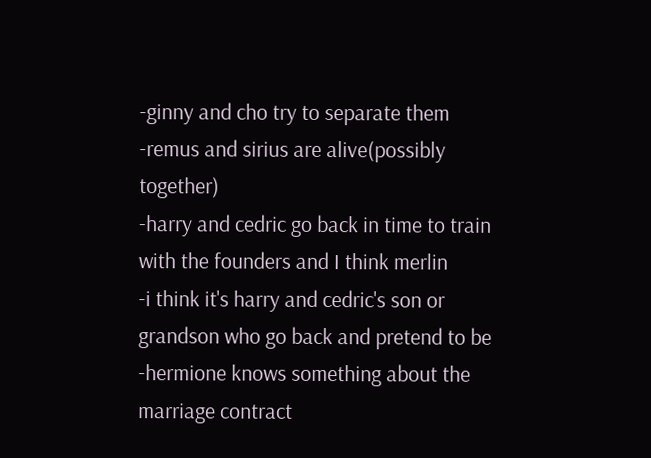-ginny and cho try to separate them
-remus and sirius are alive(possibly together)
-harry and cedric go back in time to train with the founders and I think merlin
-i think it's harry and cedric's son or grandson who go back and pretend to be
-hermione knows something about the marriage contract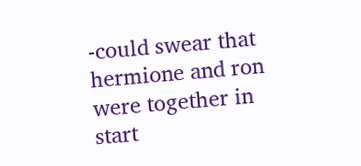-could swear that hermione and ron were together in start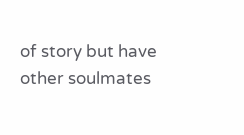of story but have
other soulmates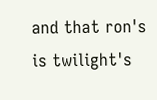and that ron's is twilight's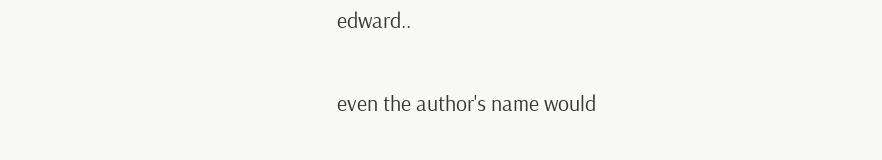edward..

even the author's name would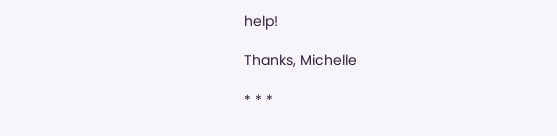help!

Thanks, Michelle

* * *